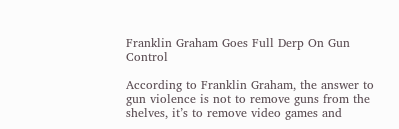Franklin Graham Goes Full Derp On Gun Control

According to Franklin Graham, the answer to gun violence is not to remove guns from the shelves, it’s to remove video games and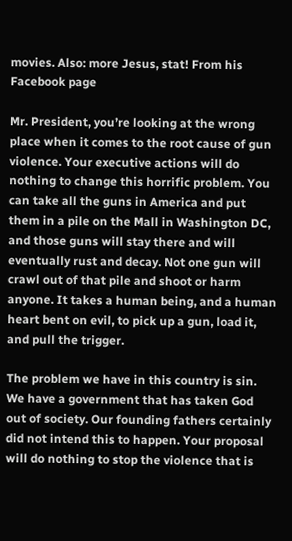movies. Also: more Jesus, stat! From his Facebook page

Mr. President, you’re looking at the wrong place when it comes to the root cause of gun violence. Your executive actions will do nothing to change this horrific problem. You can take all the guns in America and put them in a pile on the Mall in Washington DC, and those guns will stay there and will eventually rust and decay. Not one gun will crawl out of that pile and shoot or harm anyone. It takes a human being, and a human heart bent on evil, to pick up a gun, load it, and pull the trigger.

The problem we have in this country is sin. We have a government that has taken God out of society. Our founding fathers certainly did not intend this to happen. Your proposal will do nothing to stop the violence that is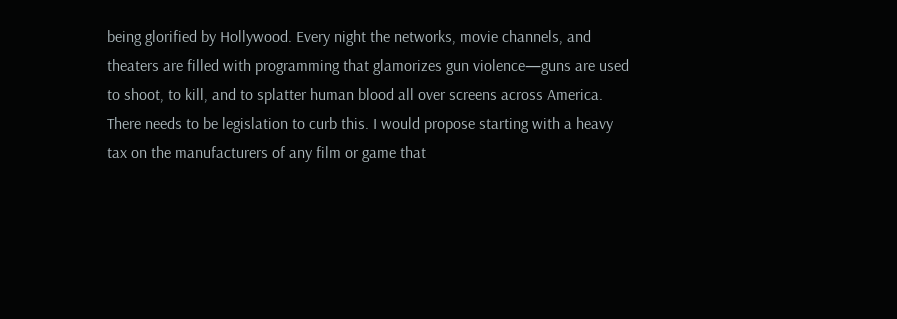being glorified by Hollywood. Every night the networks, movie channels, and theaters are filled with programming that glamorizes gun violence—guns are used to shoot, to kill, and to splatter human blood all over screens across America. There needs to be legislation to curb this. I would propose starting with a heavy tax on the manufacturers of any film or game that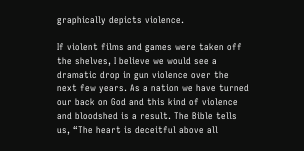graphically depicts violence.

If violent films and games were taken off the shelves, I believe we would see a dramatic drop in gun violence over the next few years. As a nation we have turned our back on God and this kind of violence and bloodshed is a result. The Bible tells us, “The heart is deceitful above all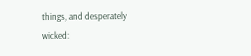things, and desperately wicked: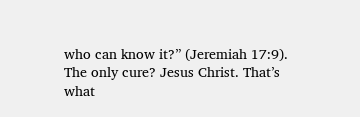who can know it?” (Jeremiah 17:9). The only cure? Jesus Christ. That’s what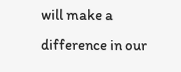will make a difference in our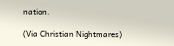nation.

(Via Christian Nightmares)